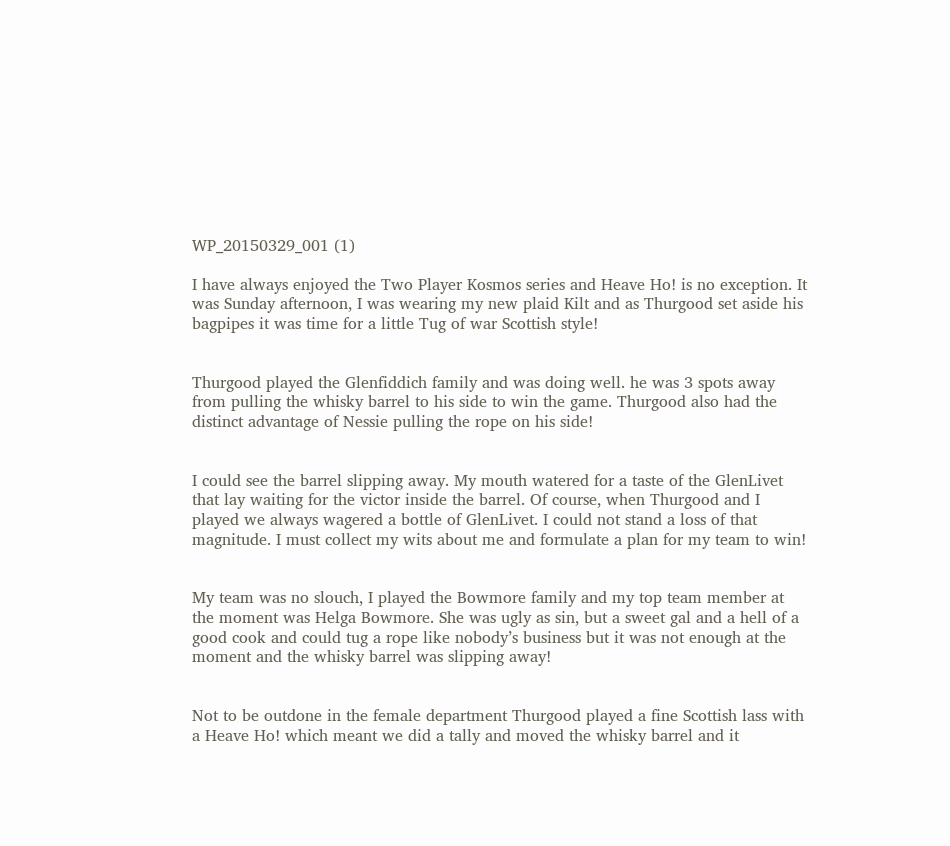WP_20150329_001 (1)

I have always enjoyed the Two Player Kosmos series and Heave Ho! is no exception. It was Sunday afternoon, I was wearing my new plaid Kilt and as Thurgood set aside his bagpipes it was time for a little Tug of war Scottish style!


Thurgood played the Glenfiddich family and was doing well. he was 3 spots away from pulling the whisky barrel to his side to win the game. Thurgood also had the distinct advantage of Nessie pulling the rope on his side!


I could see the barrel slipping away. My mouth watered for a taste of the GlenLivet that lay waiting for the victor inside the barrel. Of course, when Thurgood and I played we always wagered a bottle of GlenLivet. I could not stand a loss of that magnitude. I must collect my wits about me and formulate a plan for my team to win!


My team was no slouch, I played the Bowmore family and my top team member at the moment was Helga Bowmore. She was ugly as sin, but a sweet gal and a hell of a good cook and could tug a rope like nobody’s business but it was not enough at the moment and the whisky barrel was slipping away!


Not to be outdone in the female department Thurgood played a fine Scottish lass with a Heave Ho! which meant we did a tally and moved the whisky barrel and it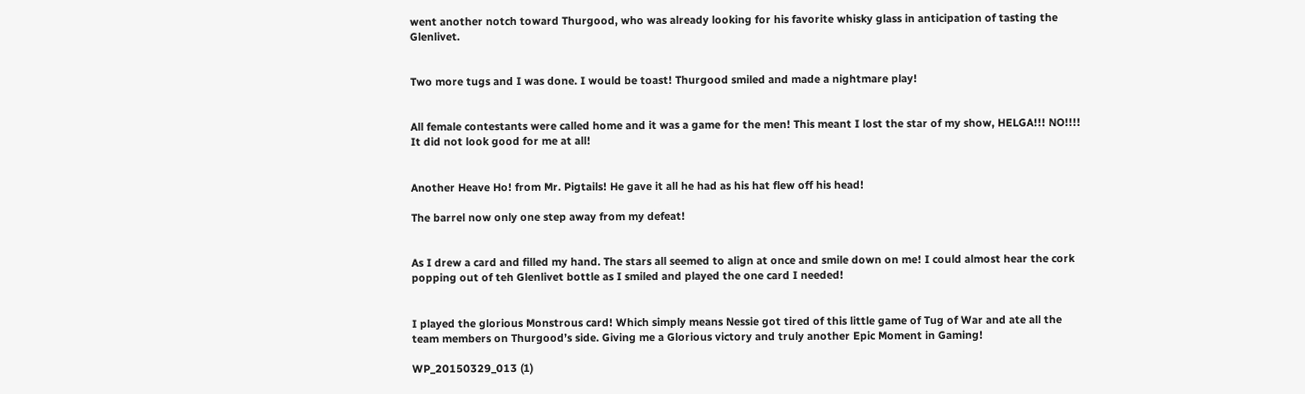went another notch toward Thurgood, who was already looking for his favorite whisky glass in anticipation of tasting the Glenlivet.


Two more tugs and I was done. I would be toast! Thurgood smiled and made a nightmare play!


All female contestants were called home and it was a game for the men! This meant I lost the star of my show, HELGA!!! NO!!!! It did not look good for me at all!


Another Heave Ho! from Mr. Pigtails! He gave it all he had as his hat flew off his head!

The barrel now only one step away from my defeat!


As I drew a card and filled my hand. The stars all seemed to align at once and smile down on me! I could almost hear the cork popping out of teh Glenlivet bottle as I smiled and played the one card I needed!


I played the glorious Monstrous card! Which simply means Nessie got tired of this little game of Tug of War and ate all the team members on Thurgood’s side. Giving me a Glorious victory and truly another Epic Moment in Gaming!

WP_20150329_013 (1)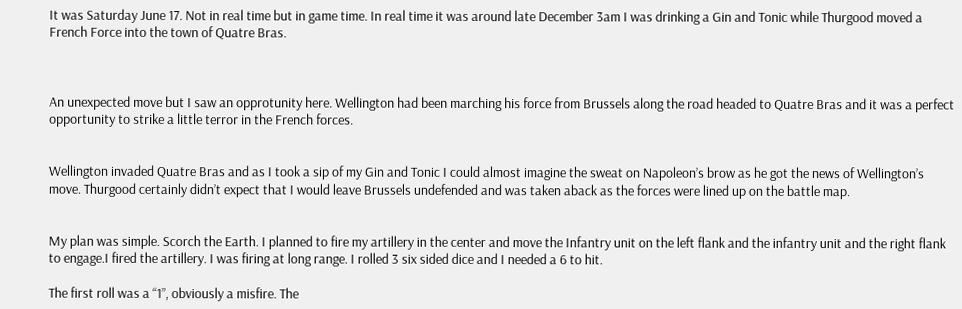It was Saturday June 17. Not in real time but in game time. In real time it was around late December 3am I was drinking a Gin and Tonic while Thurgood moved a French Force into the town of Quatre Bras.



An unexpected move but I saw an opprotunity here. Wellington had been marching his force from Brussels along the road headed to Quatre Bras and it was a perfect opportunity to strike a little terror in the French forces.


Wellington invaded Quatre Bras and as I took a sip of my Gin and Tonic I could almost imagine the sweat on Napoleon’s brow as he got the news of Wellington’s move. Thurgood certainly didn’t expect that I would leave Brussels undefended and was taken aback as the forces were lined up on the battle map.


My plan was simple. Scorch the Earth. I planned to fire my artillery in the center and move the Infantry unit on the left flank and the infantry unit and the right flank to engage.I fired the artillery. I was firing at long range. I rolled 3 six sided dice and I needed a 6 to hit.

The first roll was a “1”, obviously a misfire. The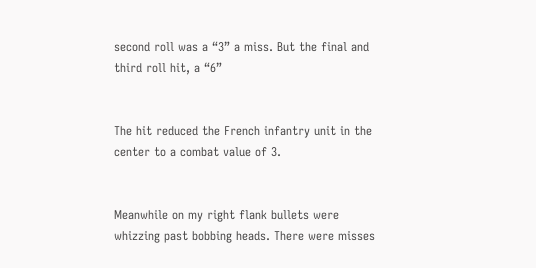second roll was a “3” a miss. But the final and third roll hit, a “6”


The hit reduced the French infantry unit in the center to a combat value of 3.


Meanwhile on my right flank bullets were whizzing past bobbing heads. There were misses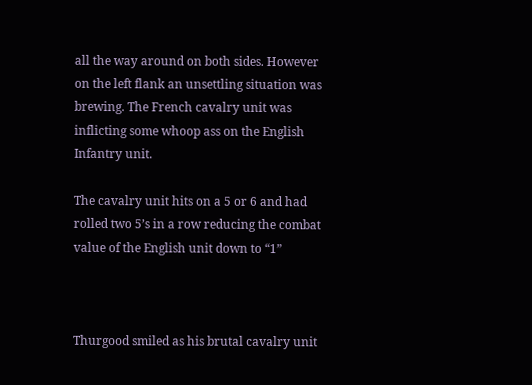all the way around on both sides. However on the left flank an unsettling situation was brewing. The French cavalry unit was inflicting some whoop ass on the English Infantry unit.

The cavalry unit hits on a 5 or 6 and had rolled two 5’s in a row reducing the combat value of the English unit down to “1”



Thurgood smiled as his brutal cavalry unit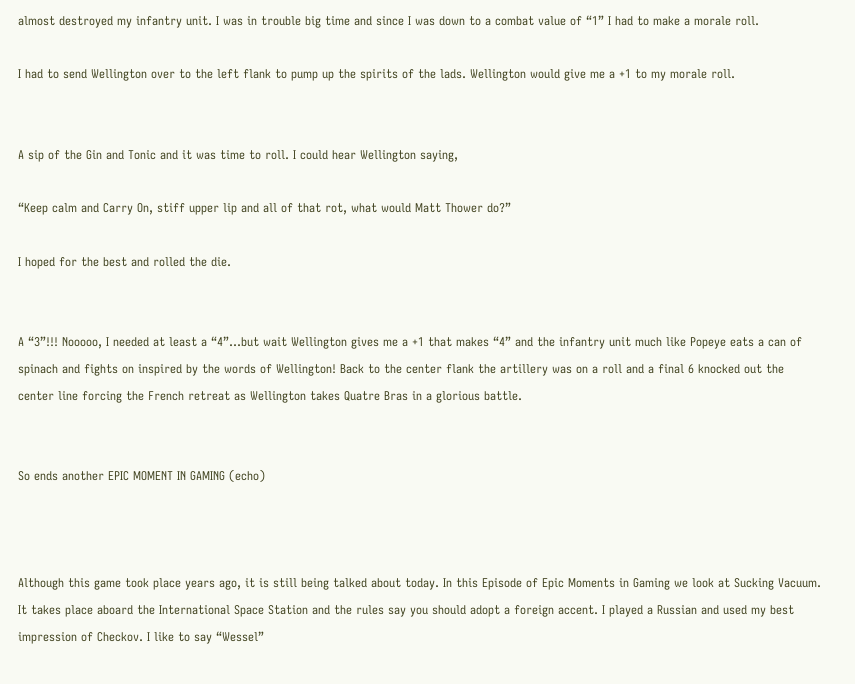almost destroyed my infantry unit. I was in trouble big time and since I was down to a combat value of “1” I had to make a morale roll.

I had to send Wellington over to the left flank to pump up the spirits of the lads. Wellington would give me a +1 to my morale roll.


A sip of the Gin and Tonic and it was time to roll. I could hear Wellington saying,

“Keep calm and Carry On, stiff upper lip and all of that rot, what would Matt Thower do?”

I hoped for the best and rolled the die.


A “3”!!! Nooooo, I needed at least a “4”…but wait Wellington gives me a +1 that makes “4” and the infantry unit much like Popeye eats a can of spinach and fights on inspired by the words of Wellington! Back to the center flank the artillery was on a roll and a final 6 knocked out the center line forcing the French retreat as Wellington takes Quatre Bras in a glorious battle.


So ends another EPIC MOMENT IN GAMING (echo)



Although this game took place years ago, it is still being talked about today. In this Episode of Epic Moments in Gaming we look at Sucking Vacuum. It takes place aboard the International Space Station and the rules say you should adopt a foreign accent. I played a Russian and used my best impression of Checkov. I like to say “Wessel”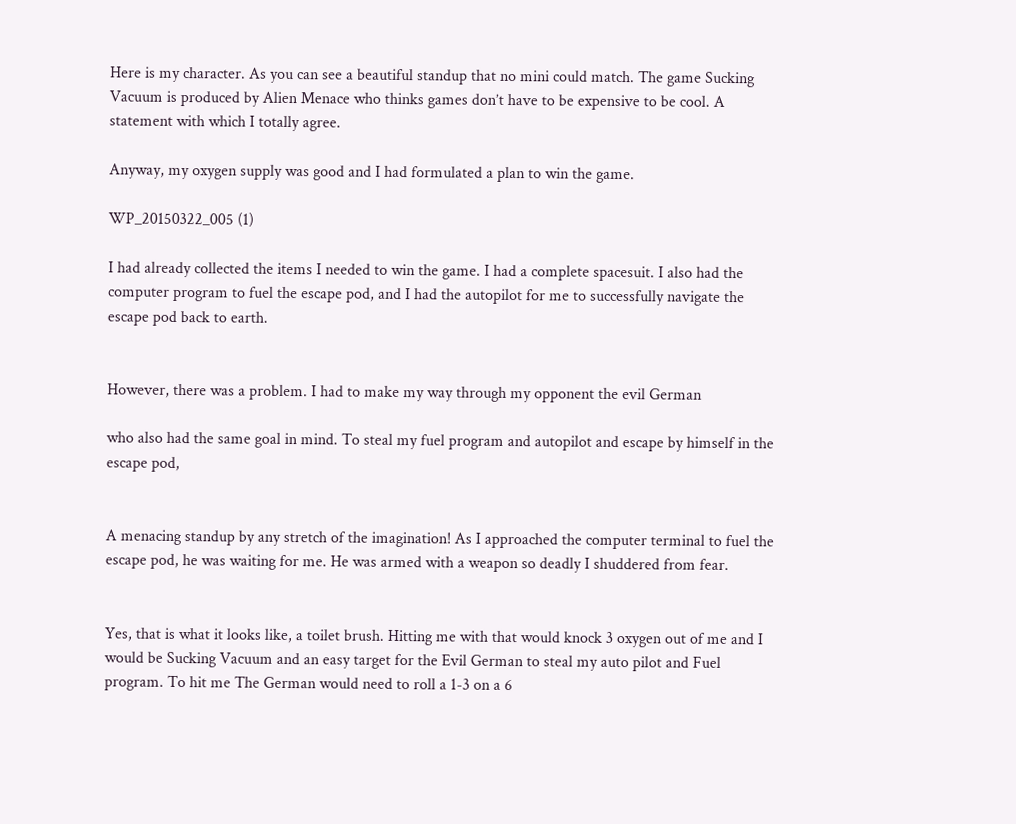Here is my character. As you can see a beautiful standup that no mini could match. The game Sucking Vacuum is produced by Alien Menace who thinks games don’t have to be expensive to be cool. A statement with which I totally agree.

Anyway, my oxygen supply was good and I had formulated a plan to win the game.

WP_20150322_005 (1)

I had already collected the items I needed to win the game. I had a complete spacesuit. I also had the computer program to fuel the escape pod, and I had the autopilot for me to successfully navigate the escape pod back to earth.


However, there was a problem. I had to make my way through my opponent the evil German

who also had the same goal in mind. To steal my fuel program and autopilot and escape by himself in the escape pod,


A menacing standup by any stretch of the imagination! As I approached the computer terminal to fuel the escape pod, he was waiting for me. He was armed with a weapon so deadly I shuddered from fear.


Yes, that is what it looks like, a toilet brush. Hitting me with that would knock 3 oxygen out of me and I would be Sucking Vacuum and an easy target for the Evil German to steal my auto pilot and Fuel program. To hit me The German would need to roll a 1-3 on a 6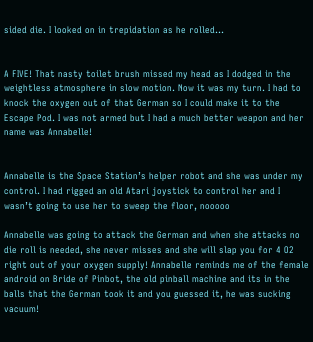sided die. I looked on in trepidation as he rolled…


A FIVE! That nasty toilet brush missed my head as I dodged in the weightless atmosphere in slow motion. Now it was my turn. I had to knock the oxygen out of that German so I could make it to the Escape Pod. I was not armed but I had a much better weapon and her name was Annabelle!


Annabelle is the Space Station’s helper robot and she was under my control. I had rigged an old Atari joystick to control her and I wasn’t going to use her to sweep the floor, nooooo

Annabelle was going to attack the German and when she attacks no die roll is needed, she never misses and she will slap you for 4 O2 right out of your oxygen supply! Annabelle reminds me of the female android on Bride of Pinbot, the old pinball machine and its in the balls that the German took it and you guessed it, he was sucking vacuum!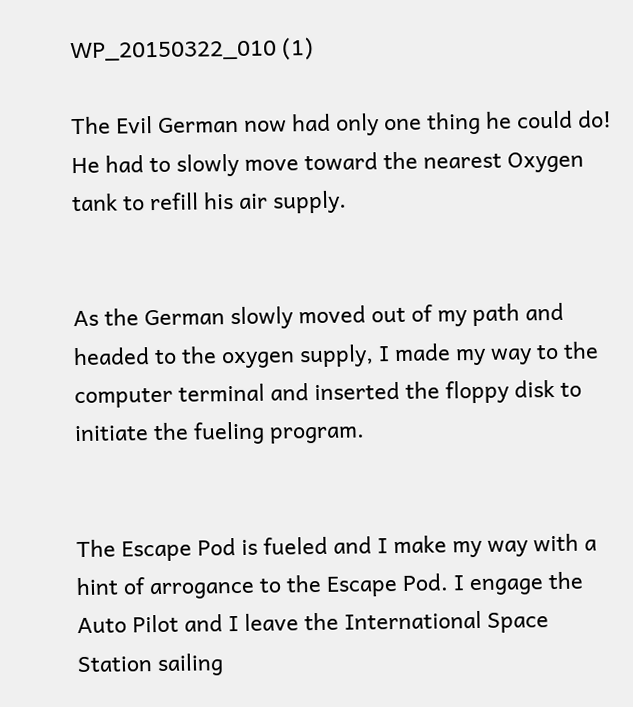WP_20150322_010 (1)

The Evil German now had only one thing he could do! He had to slowly move toward the nearest Oxygen tank to refill his air supply.


As the German slowly moved out of my path and headed to the oxygen supply, I made my way to the computer terminal and inserted the floppy disk to initiate the fueling program.


The Escape Pod is fueled and I make my way with a hint of arrogance to the Escape Pod. I engage the Auto Pilot and I leave the International Space Station sailing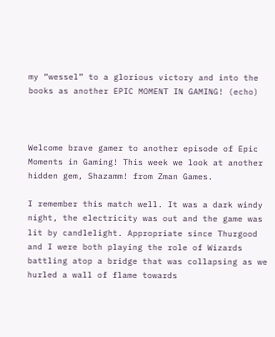my “wessel” to a glorious victory and into the books as another EPIC MOMENT IN GAMING! (echo)



Welcome brave gamer to another episode of Epic Moments in Gaming! This week we look at another hidden gem, Shazamm! from Zman Games.

I remember this match well. It was a dark windy night, the electricity was out and the game was lit by candlelight. Appropriate since Thurgood and I were both playing the role of Wizards battling atop a bridge that was collapsing as we hurled a wall of flame towards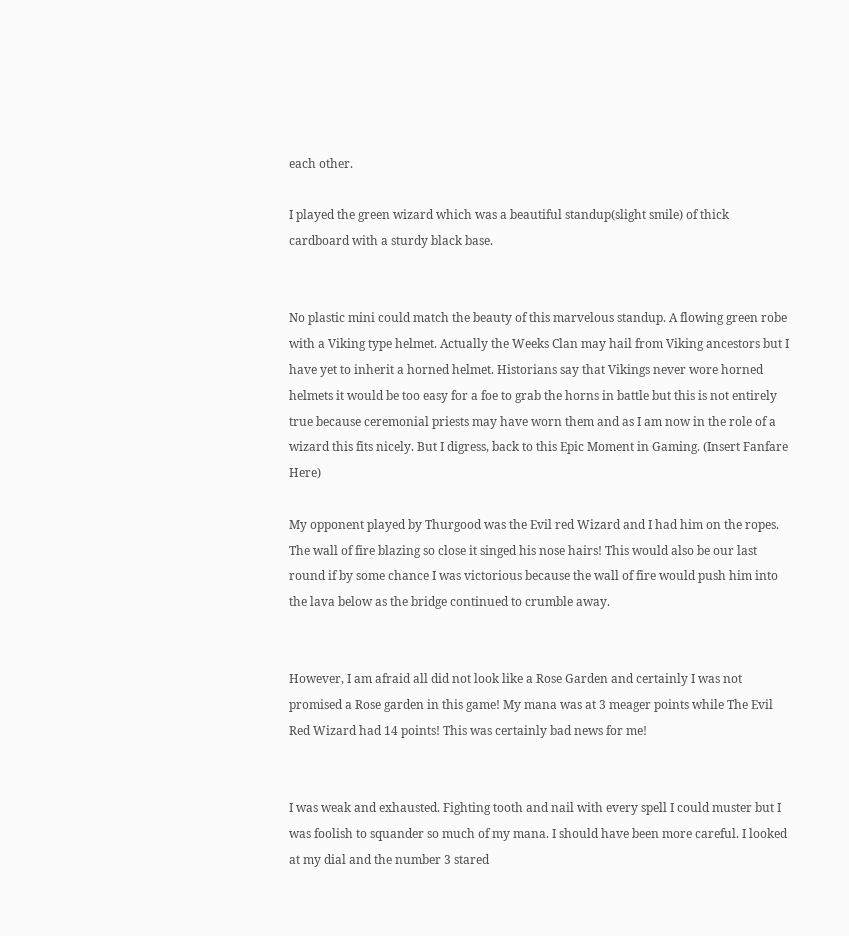each other.

I played the green wizard which was a beautiful standup(slight smile) of thick cardboard with a sturdy black base.


No plastic mini could match the beauty of this marvelous standup. A flowing green robe with a Viking type helmet. Actually the Weeks Clan may hail from Viking ancestors but I have yet to inherit a horned helmet. Historians say that Vikings never wore horned helmets it would be too easy for a foe to grab the horns in battle but this is not entirely true because ceremonial priests may have worn them and as I am now in the role of a wizard this fits nicely. But I digress, back to this Epic Moment in Gaming. (Insert Fanfare Here)

My opponent played by Thurgood was the Evil red Wizard and I had him on the ropes. The wall of fire blazing so close it singed his nose hairs! This would also be our last round if by some chance I was victorious because the wall of fire would push him into the lava below as the bridge continued to crumble away.


However, I am afraid all did not look like a Rose Garden and certainly I was not promised a Rose garden in this game! My mana was at 3 meager points while The Evil Red Wizard had 14 points! This was certainly bad news for me!


I was weak and exhausted. Fighting tooth and nail with every spell I could muster but I was foolish to squander so much of my mana. I should have been more careful. I looked at my dial and the number 3 stared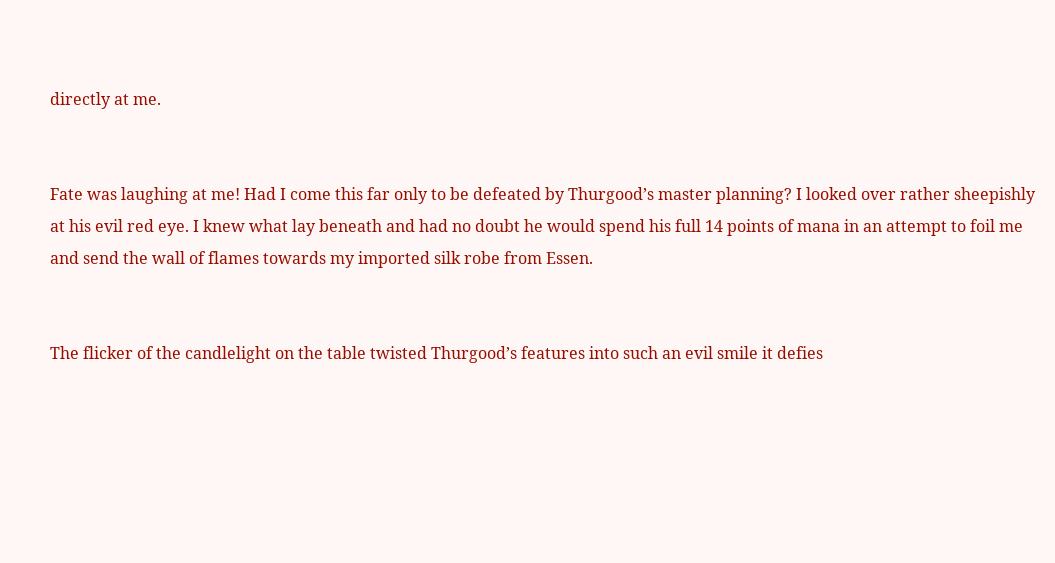directly at me.


Fate was laughing at me! Had I come this far only to be defeated by Thurgood’s master planning? I looked over rather sheepishly at his evil red eye. I knew what lay beneath and had no doubt he would spend his full 14 points of mana in an attempt to foil me and send the wall of flames towards my imported silk robe from Essen.


The flicker of the candlelight on the table twisted Thurgood’s features into such an evil smile it defies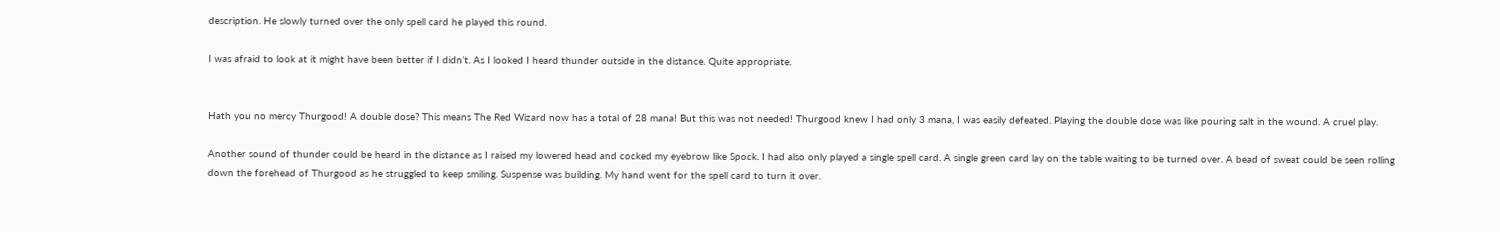description. He slowly turned over the only spell card he played this round.

I was afraid to look at it might have been better if I didn’t. As I looked I heard thunder outside in the distance. Quite appropriate.


Hath you no mercy Thurgood! A double dose? This means The Red Wizard now has a total of 28 mana! But this was not needed! Thurgood knew I had only 3 mana, I was easily defeated. Playing the double dose was like pouring salt in the wound. A cruel play.

Another sound of thunder could be heard in the distance as I raised my lowered head and cocked my eyebrow like Spock. I had also only played a single spell card. A single green card lay on the table waiting to be turned over. A bead of sweat could be seen rolling down the forehead of Thurgood as he struggled to keep smiling. Suspense was building. My hand went for the spell card to turn it over.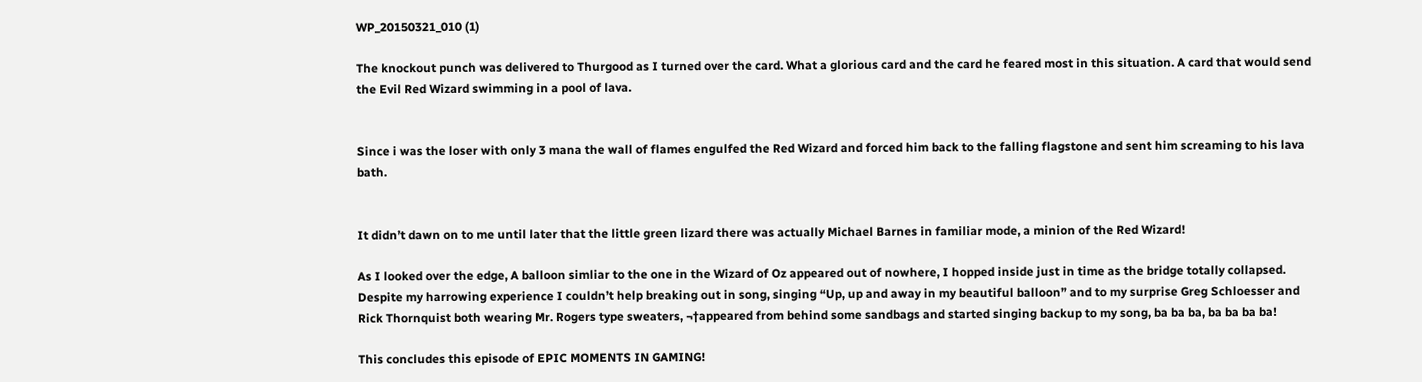WP_20150321_010 (1)

The knockout punch was delivered to Thurgood as I turned over the card. What a glorious card and the card he feared most in this situation. A card that would send the Evil Red Wizard swimming in a pool of lava.


Since i was the loser with only 3 mana the wall of flames engulfed the Red Wizard and forced him back to the falling flagstone and sent him screaming to his lava bath.


It didn’t dawn on to me until later that the little green lizard there was actually Michael Barnes in familiar mode, a minion of the Red Wizard!

As I looked over the edge, A balloon simliar to the one in the Wizard of Oz appeared out of nowhere, I hopped inside just in time as the bridge totally collapsed. Despite my harrowing experience I couldn’t help breaking out in song, singing “Up, up and away in my beautiful balloon” and to my surprise Greg Schloesser and Rick Thornquist both wearing Mr. Rogers type sweaters, ¬†appeared from behind some sandbags and started singing backup to my song, ba ba ba, ba ba ba ba!

This concludes this episode of EPIC MOMENTS IN GAMING!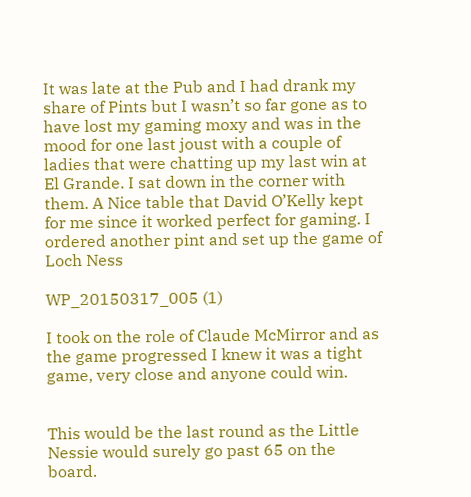It was late at the Pub and I had drank my share of Pints but I wasn’t so far gone as to have lost my gaming moxy and was in the mood for one last joust with a couple of ladies that were chatting up my last win at El Grande. I sat down in the corner with them. A Nice table that David O’Kelly kept for me since it worked perfect for gaming. I ordered another pint and set up the game of Loch Ness

WP_20150317_005 (1)

I took on the role of Claude McMirror and as the game progressed I knew it was a tight game, very close and anyone could win.


This would be the last round as the Little Nessie would surely go past 65 on the board.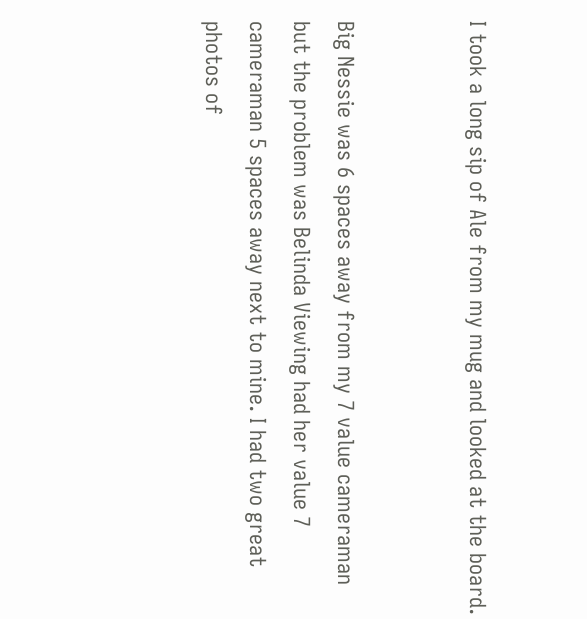I took a long sip of Ale from my mug and looked at the board.


Big Nessie was 6 spaces away from my 7 value cameraman but the problem was Belinda Viewing had her value 7 cameraman 5 spaces away next to mine. I had two great photos of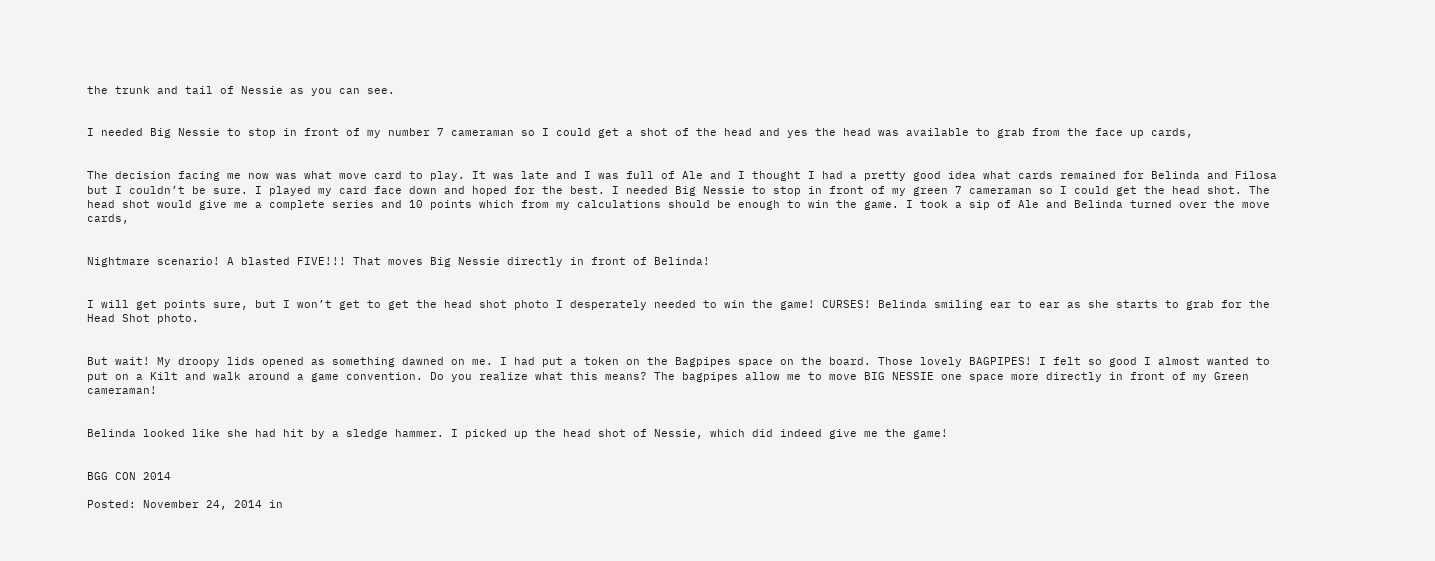the trunk and tail of Nessie as you can see.


I needed Big Nessie to stop in front of my number 7 cameraman so I could get a shot of the head and yes the head was available to grab from the face up cards,


The decision facing me now was what move card to play. It was late and I was full of Ale and I thought I had a pretty good idea what cards remained for Belinda and Filosa but I couldn’t be sure. I played my card face down and hoped for the best. I needed Big Nessie to stop in front of my green 7 cameraman so I could get the head shot. The head shot would give me a complete series and 10 points which from my calculations should be enough to win the game. I took a sip of Ale and Belinda turned over the move cards,


Nightmare scenario! A blasted FIVE!!! That moves Big Nessie directly in front of Belinda!


I will get points sure, but I won’t get to get the head shot photo I desperately needed to win the game! CURSES! Belinda smiling ear to ear as she starts to grab for the Head Shot photo.


But wait! My droopy lids opened as something dawned on me. I had put a token on the Bagpipes space on the board. Those lovely BAGPIPES! I felt so good I almost wanted to put on a Kilt and walk around a game convention. Do you realize what this means? The bagpipes allow me to move BIG NESSIE one space more directly in front of my Green cameraman!


Belinda looked like she had hit by a sledge hammer. I picked up the head shot of Nessie, which did indeed give me the game!


BGG CON 2014

Posted: November 24, 2014 in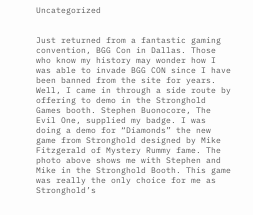Uncategorized


Just returned from a fantastic gaming convention, BGG Con in Dallas. Those who know my history may wonder how I was able to invade BGG CON since I have been banned from the site for years. Well, I came in through a side route by offering to demo in the Stronghold Games booth. Stephen Buonocore, The Evil One, supplied my badge. I was doing a demo for “Diamonds” the new game from Stronghold designed by Mike Fitzgerald of Mystery Rummy fame. The photo above shows me with Stephen and Mike in the Stronghold Booth. This game was really the only choice for me as Stronghold’s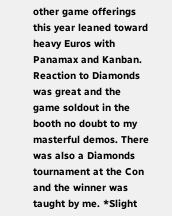other game offerings this year leaned toward heavy Euros with Panamax and Kanban. Reaction to Diamonds was great and the game soldout in the booth no doubt to my masterful demos. There was also a Diamonds tournament at the Con and the winner was taught by me. *Slight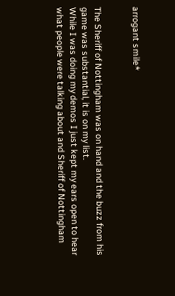arrogant smile*


The Sheriff of Nottingham was on hand and the buzz from his game was substantial, it is on my list.
While I was doing my demos I just kept my ears open to hear what people were talking about and Sheriff of Nottingham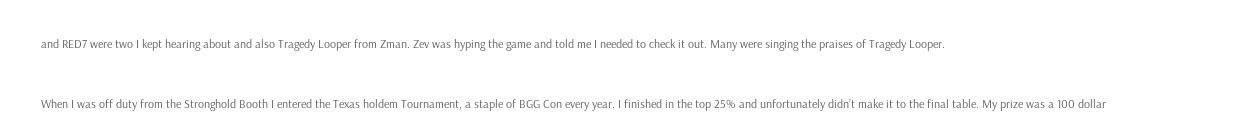and RED7 were two I kept hearing about and also Tragedy Looper from Zman. Zev was hyping the game and told me I needed to check it out. Many were singing the praises of Tragedy Looper.


When I was off duty from the Stronghold Booth I entered the Texas holdem Tournament, a staple of BGG Con every year. I finished in the top 25% and unfortunately didn’t make it to the final table. My prize was a 100 dollar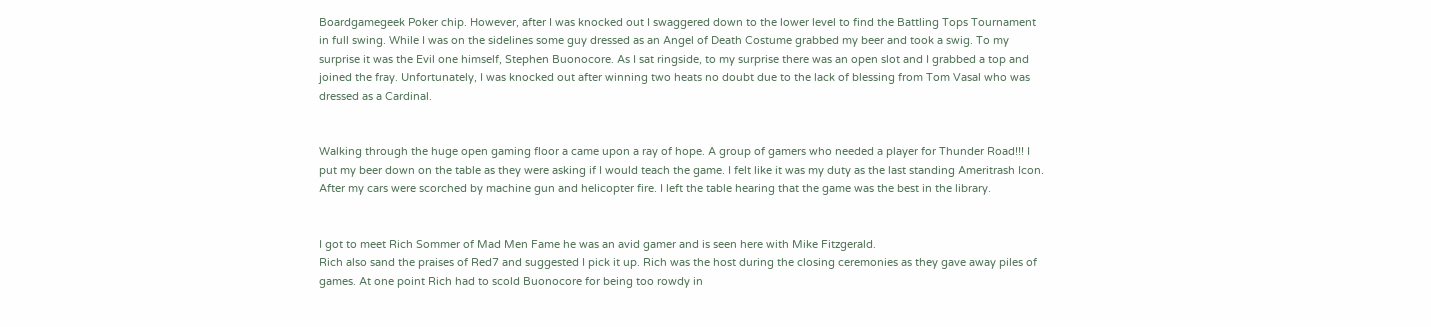Boardgamegeek Poker chip. However, after I was knocked out I swaggered down to the lower level to find the Battling Tops Tournament in full swing. While I was on the sidelines some guy dressed as an Angel of Death Costume grabbed my beer and took a swig. To my surprise it was the Evil one himself, Stephen Buonocore. As I sat ringside, to my surprise there was an open slot and I grabbed a top and joined the fray. Unfortunately, I was knocked out after winning two heats no doubt due to the lack of blessing from Tom Vasal who was dressed as a Cardinal.


Walking through the huge open gaming floor a came upon a ray of hope. A group of gamers who needed a player for Thunder Road!!! I put my beer down on the table as they were asking if I would teach the game. I felt like it was my duty as the last standing Ameritrash Icon. After my cars were scorched by machine gun and helicopter fire. I left the table hearing that the game was the best in the library.


I got to meet Rich Sommer of Mad Men Fame he was an avid gamer and is seen here with Mike Fitzgerald.
Rich also sand the praises of Red7 and suggested I pick it up. Rich was the host during the closing ceremonies as they gave away piles of games. At one point Rich had to scold Buonocore for being too rowdy in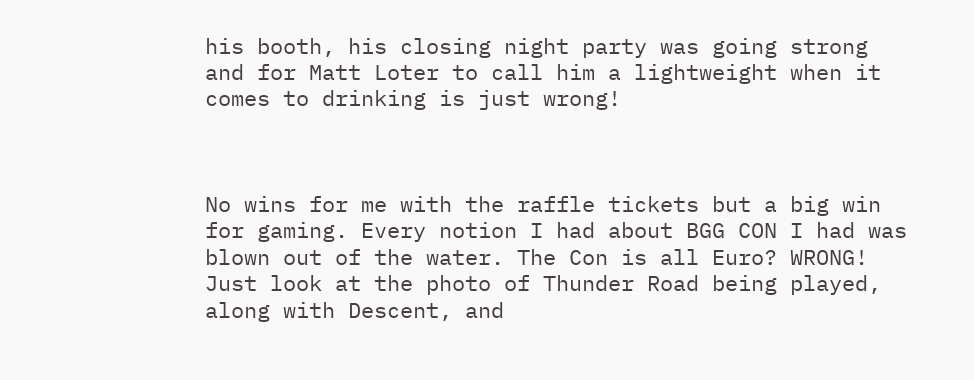his booth, his closing night party was going strong and for Matt Loter to call him a lightweight when it comes to drinking is just wrong!



No wins for me with the raffle tickets but a big win for gaming. Every notion I had about BGG CON I had was blown out of the water. The Con is all Euro? WRONG! Just look at the photo of Thunder Road being played, along with Descent, and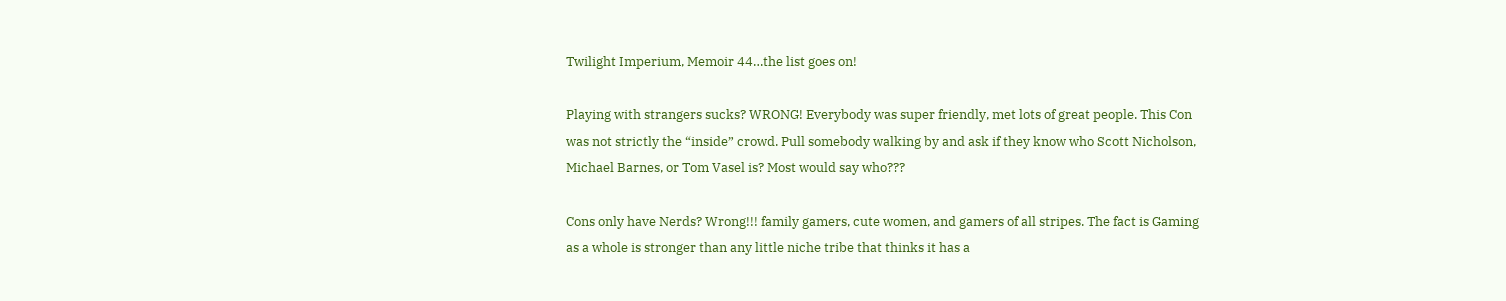Twilight Imperium, Memoir 44…the list goes on!

Playing with strangers sucks? WRONG! Everybody was super friendly, met lots of great people. This Con was not strictly the “inside” crowd. Pull somebody walking by and ask if they know who Scott Nicholson, Michael Barnes, or Tom Vasel is? Most would say who???

Cons only have Nerds? Wrong!!! family gamers, cute women, and gamers of all stripes. The fact is Gaming as a whole is stronger than any little niche tribe that thinks it has a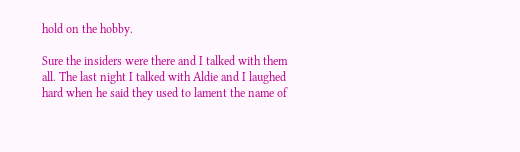hold on the hobby.

Sure the insiders were there and I talked with them all. The last night I talked with Aldie and I laughed hard when he said they used to lament the name of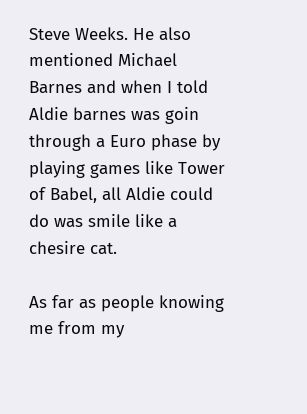Steve Weeks. He also mentioned Michael Barnes and when I told Aldie barnes was goin through a Euro phase by playing games like Tower of Babel, all Aldie could do was smile like a chesire cat.

As far as people knowing me from my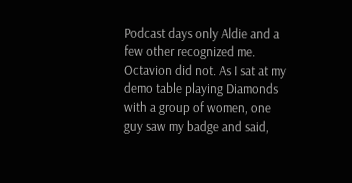Podcast days only Aldie and a few other recognized me. Octavion did not. As I sat at my demo table playing Diamonds with a group of women, one guy saw my badge and said,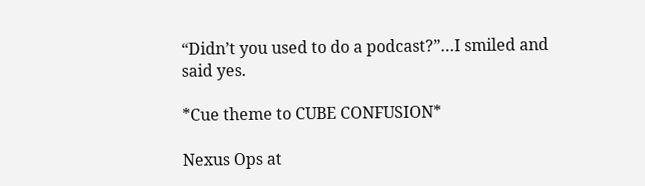“Didn’t you used to do a podcast?”…I smiled and said yes.

*Cue theme to CUBE CONFUSION*

Nexus Ops at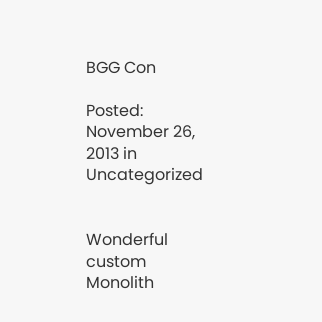BGG Con

Posted: November 26, 2013 in Uncategorized


Wonderful custom Monolith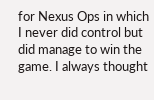for Nexus Ops in which I never did control but did manage to win the game. I always thought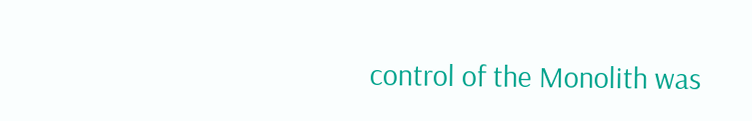control of the Monolith was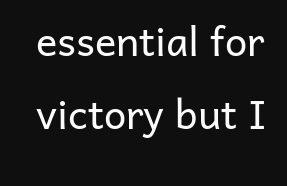essential for victory but I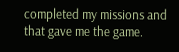completed my missions and that gave me the game.